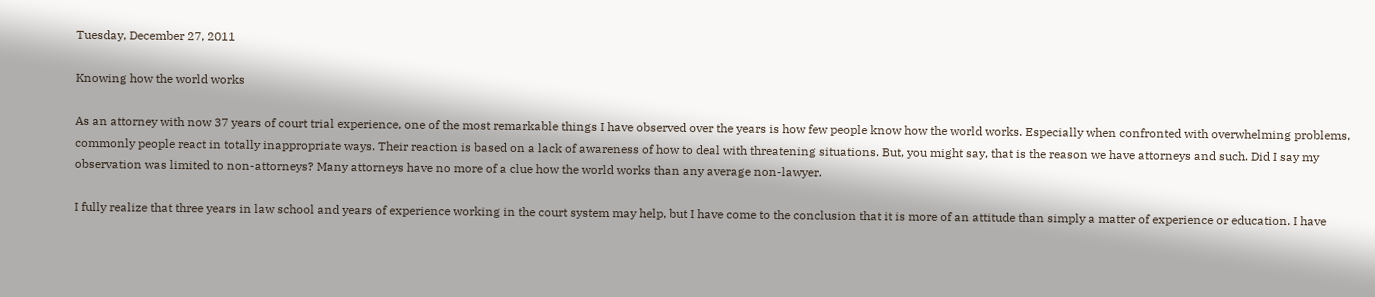Tuesday, December 27, 2011

Knowing how the world works

As an attorney with now 37 years of court trial experience, one of the most remarkable things I have observed over the years is how few people know how the world works. Especially when confronted with overwhelming problems, commonly people react in totally inappropriate ways. Their reaction is based on a lack of awareness of how to deal with threatening situations. But, you might say, that is the reason we have attorneys and such. Did I say my observation was limited to non-attorneys? Many attorneys have no more of a clue how the world works than any average non-lawyer.

I fully realize that three years in law school and years of experience working in the court system may help, but I have come to the conclusion that it is more of an attitude than simply a matter of experience or education. I have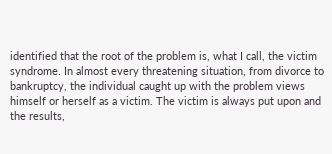identified that the root of the problem is, what I call, the victim syndrome. In almost every threatening situation, from divorce to bankruptcy, the individual caught up with the problem views himself or herself as a victim. The victim is always put upon and the results,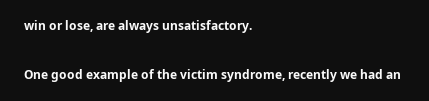win or lose, are always unsatisfactory.

One good example of the victim syndrome, recently we had an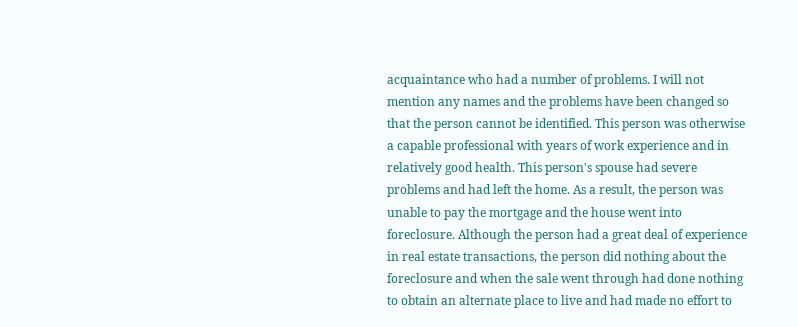acquaintance who had a number of problems. I will not mention any names and the problems have been changed so that the person cannot be identified. This person was otherwise a capable professional with years of work experience and in relatively good health. This person's spouse had severe problems and had left the home. As a result, the person was unable to pay the mortgage and the house went into foreclosure. Although the person had a great deal of experience in real estate transactions, the person did nothing about the foreclosure and when the sale went through had done nothing to obtain an alternate place to live and had made no effort to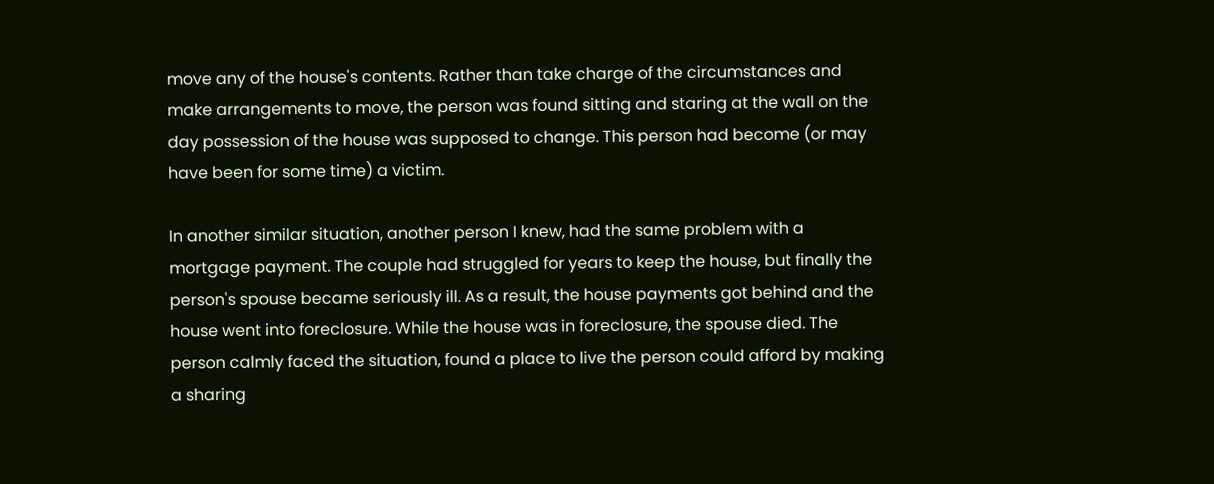move any of the house's contents. Rather than take charge of the circumstances and make arrangements to move, the person was found sitting and staring at the wall on the day possession of the house was supposed to change. This person had become (or may have been for some time) a victim.

In another similar situation, another person I knew, had the same problem with a mortgage payment. The couple had struggled for years to keep the house, but finally the person's spouse became seriously ill. As a result, the house payments got behind and the house went into foreclosure. While the house was in foreclosure, the spouse died. The person calmly faced the situation, found a place to live the person could afford by making a sharing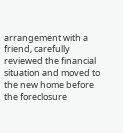arrangement with a friend, carefully reviewed the financial situation and moved to the new home before the foreclosure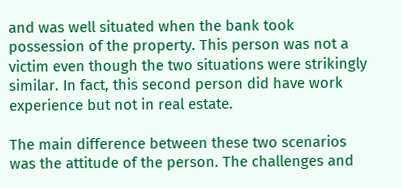and was well situated when the bank took possession of the property. This person was not a victim even though the two situations were strikingly similar. In fact, this second person did have work experience but not in real estate.

The main difference between these two scenarios was the attitude of the person. The challenges and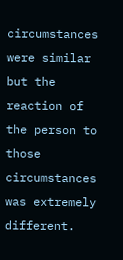circumstances were similar but the reaction of the person to those circumstances was extremely different.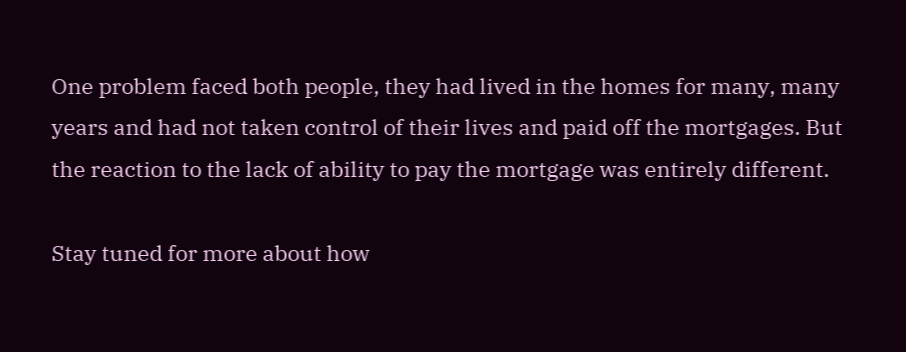One problem faced both people, they had lived in the homes for many, many years and had not taken control of their lives and paid off the mortgages. But the reaction to the lack of ability to pay the mortgage was entirely different.

Stay tuned for more about how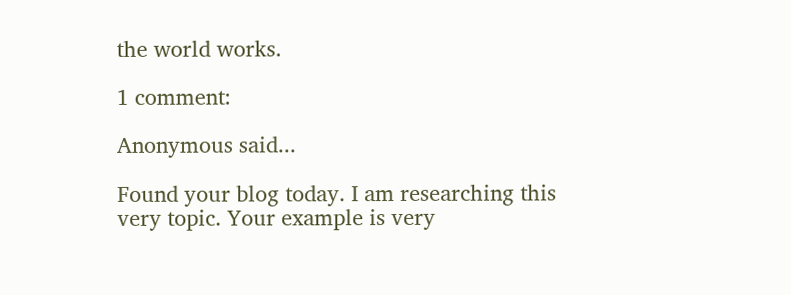the world works.

1 comment:

Anonymous said...

Found your blog today. I am researching this very topic. Your example is very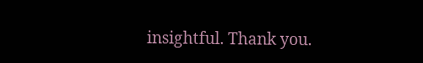insightful. Thank you.